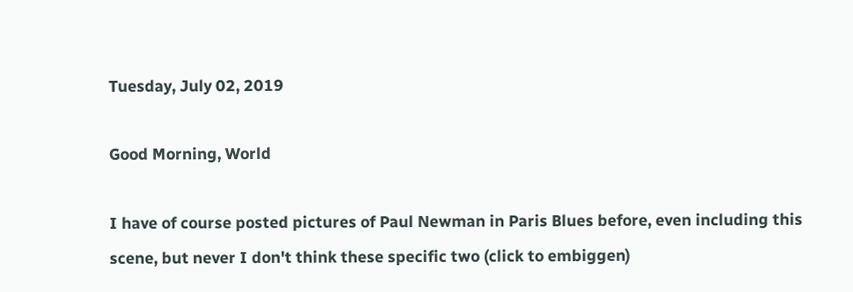Tuesday, July 02, 2019

Good Morning, World

I have of course posted pictures of Paul Newman in Paris Blues before, even including this scene, but never I don't think these specific two (click to embiggen)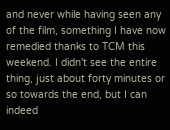and never while having seen any of the film, something I have now remedied thanks to TCM this weekend. I didn't see the entire thing, just about forty minutes or so towards the end, but I can indeed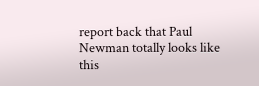report back that Paul Newman totally looks like this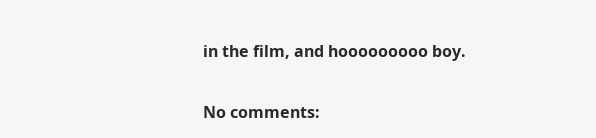in the film, and hooooooooo boy.

No comments: